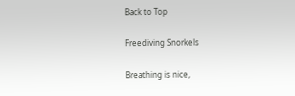Back to Top

Freediving Snorkels

Breathing is nice,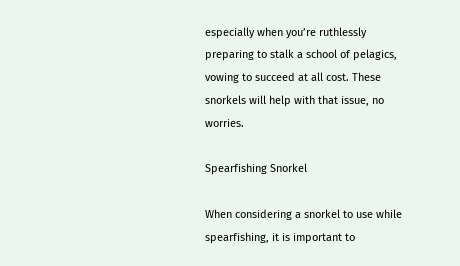especially when you’re ruthlessly preparing to stalk a school of pelagics, vowing to succeed at all cost. These snorkels will help with that issue, no worries.

Spearfishing Snorkel

When considering a snorkel to use while spearfishing, it is important to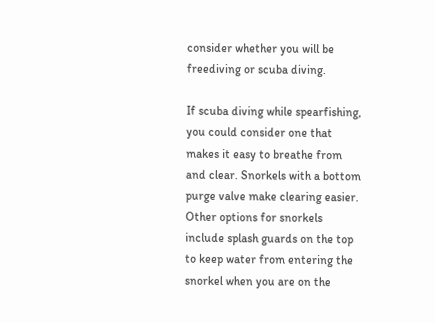consider whether you will be freediving or scuba diving.

If scuba diving while spearfishing, you could consider one that makes it easy to breathe from and clear. Snorkels with a bottom purge valve make clearing easier. Other options for snorkels include splash guards on the top to keep water from entering the snorkel when you are on the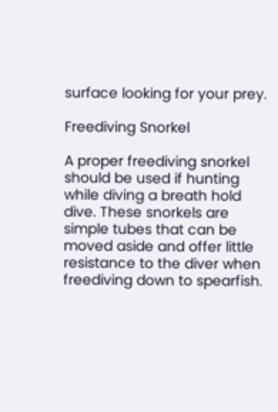surface looking for your prey.

Freediving Snorkel

A proper freediving snorkel should be used if hunting while diving a breath hold dive. These snorkels are simple tubes that can be moved aside and offer little resistance to the diver when freediving down to spearfish.